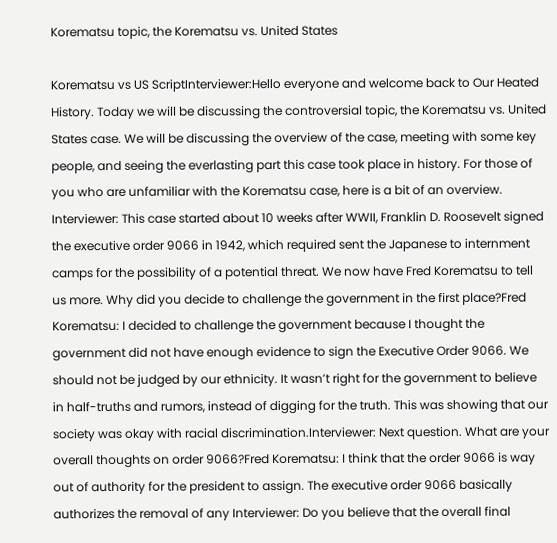Korematsu topic, the Korematsu vs. United States

Korematsu vs US ScriptInterviewer:Hello everyone and welcome back to Our Heated History. Today we will be discussing the controversial topic, the Korematsu vs. United States case. We will be discussing the overview of the case, meeting with some key people, and seeing the everlasting part this case took place in history. For those of you who are unfamiliar with the Korematsu case, here is a bit of an overview. Interviewer: This case started about 10 weeks after WWII, Franklin D. Roosevelt signed the executive order 9066 in 1942, which required sent the Japanese to internment camps for the possibility of a potential threat. We now have Fred Korematsu to tell us more. Why did you decide to challenge the government in the first place?Fred Korematsu: I decided to challenge the government because I thought the government did not have enough evidence to sign the Executive Order 9066. We should not be judged by our ethnicity. It wasn’t right for the government to believe in half-truths and rumors, instead of digging for the truth. This was showing that our society was okay with racial discrimination.Interviewer: Next question. What are your overall thoughts on order 9066?Fred Korematsu: I think that the order 9066 is way out of authority for the president to assign. The executive order 9066 basically authorizes the removal of any Interviewer: Do you believe that the overall final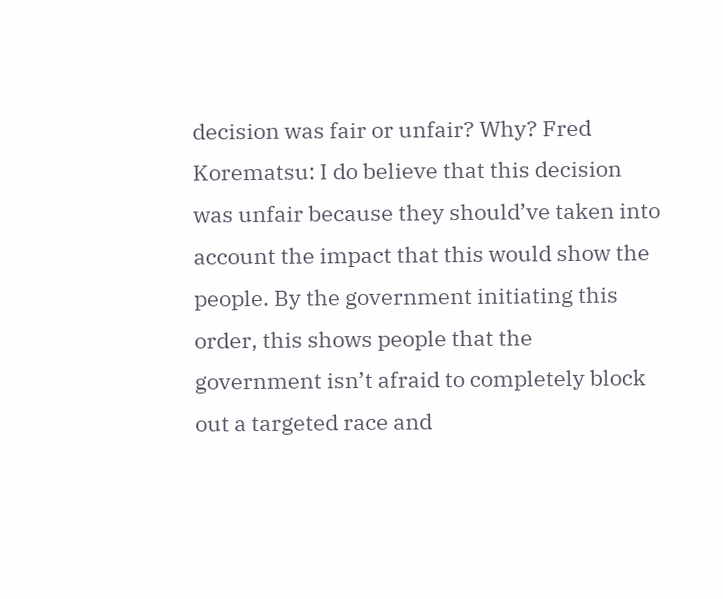decision was fair or unfair? Why? Fred Korematsu: I do believe that this decision was unfair because they should’ve taken into account the impact that this would show the people. By the government initiating this order, this shows people that the government isn’t afraid to completely block out a targeted race and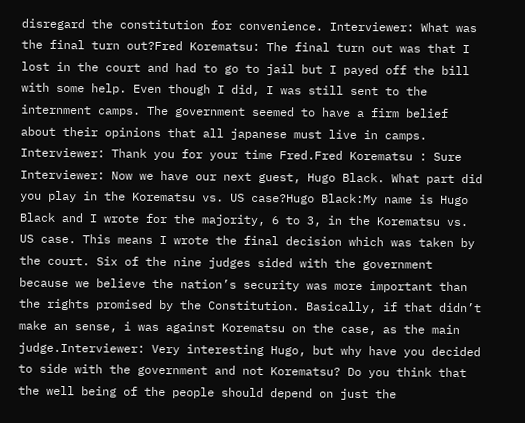disregard the constitution for convenience. Interviewer: What was the final turn out?Fred Korematsu: The final turn out was that I lost in the court and had to go to jail but I payed off the bill with some help. Even though I did, I was still sent to the internment camps. The government seemed to have a firm belief about their opinions that all japanese must live in camps. Interviewer: Thank you for your time Fred.Fred Korematsu : Sure Interviewer: Now we have our next guest, Hugo Black. What part did you play in the Korematsu vs. US case?Hugo Black:My name is Hugo Black and I wrote for the majority, 6 to 3, in the Korematsu vs. US case. This means I wrote the final decision which was taken by the court. Six of the nine judges sided with the government because we believe the nation’s security was more important than the rights promised by the Constitution. Basically, if that didn’t make an sense, i was against Korematsu on the case, as the main judge.Interviewer: Very interesting Hugo, but why have you decided to side with the government and not Korematsu? Do you think that the well being of the people should depend on just the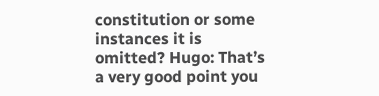constitution or some instances it is omitted? Hugo: That’s a very good point you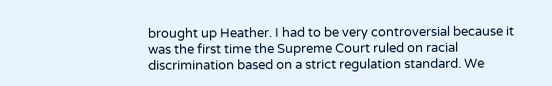brought up Heather. I had to be very controversial because it was the first time the Supreme Court ruled on racial discrimination based on a strict regulation standard. We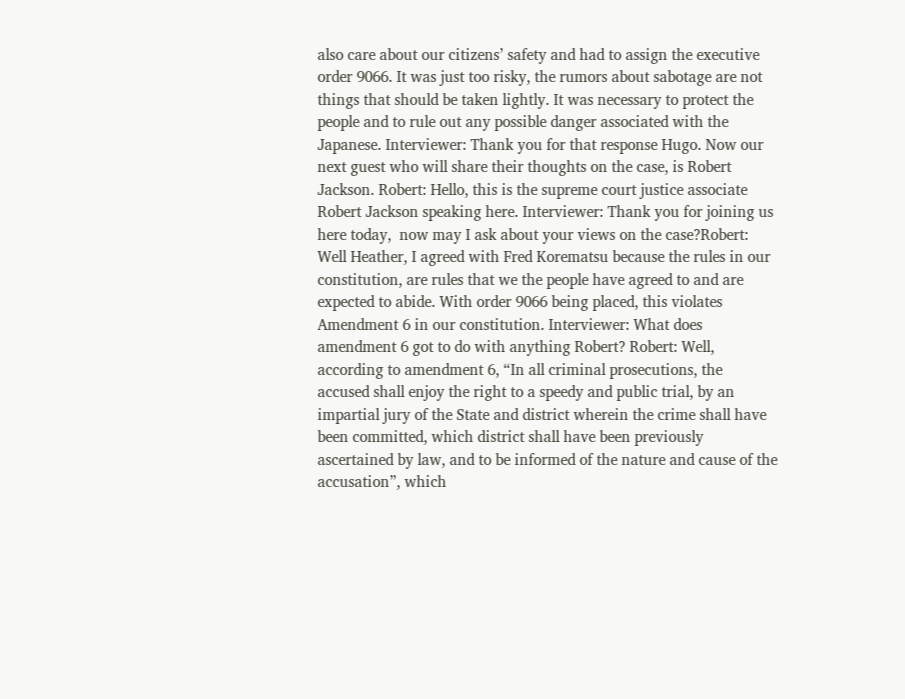also care about our citizens’ safety and had to assign the executive order 9066. It was just too risky, the rumors about sabotage are not things that should be taken lightly. It was necessary to protect the people and to rule out any possible danger associated with the Japanese. Interviewer: Thank you for that response Hugo. Now our next guest who will share their thoughts on the case, is Robert Jackson. Robert: Hello, this is the supreme court justice associate Robert Jackson speaking here. Interviewer: Thank you for joining us here today,  now may I ask about your views on the case?Robert: Well Heather, I agreed with Fred Korematsu because the rules in our constitution, are rules that we the people have agreed to and are expected to abide. With order 9066 being placed, this violates Amendment 6 in our constitution. Interviewer: What does amendment 6 got to do with anything Robert? Robert: Well, according to amendment 6, “In all criminal prosecutions, the accused shall enjoy the right to a speedy and public trial, by an impartial jury of the State and district wherein the crime shall have been committed, which district shall have been previously ascertained by law, and to be informed of the nature and cause of the accusation”, which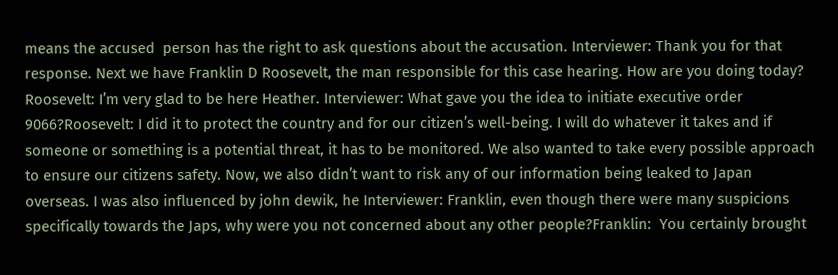means the accused  person has the right to ask questions about the accusation. Interviewer: Thank you for that response. Next we have Franklin D Roosevelt, the man responsible for this case hearing. How are you doing today? Roosevelt: I’m very glad to be here Heather. Interviewer: What gave you the idea to initiate executive order 9066?Roosevelt: I did it to protect the country and for our citizen’s well-being. I will do whatever it takes and if someone or something is a potential threat, it has to be monitored. We also wanted to take every possible approach to ensure our citizens safety. Now, we also didn’t want to risk any of our information being leaked to Japan overseas. I was also influenced by john dewik, he Interviewer: Franklin, even though there were many suspicions specifically towards the Japs, why were you not concerned about any other people?Franklin:  You certainly brought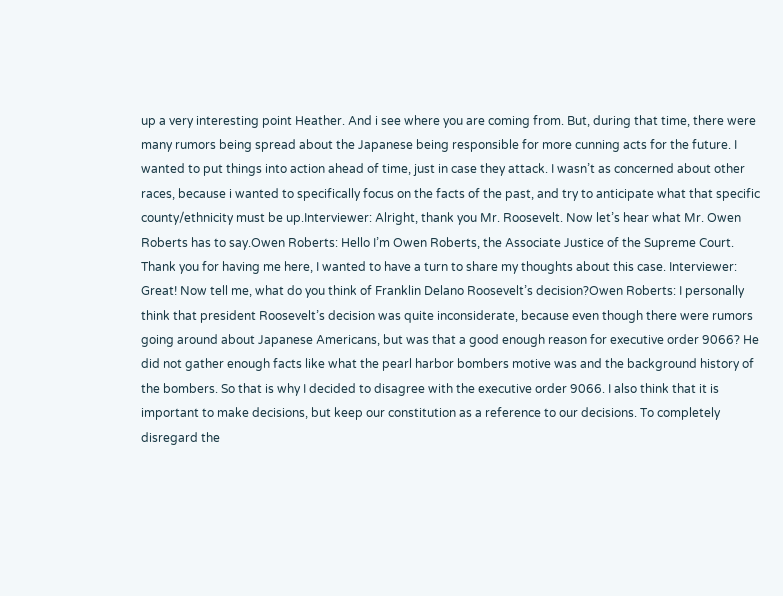up a very interesting point Heather. And i see where you are coming from. But, during that time, there were many rumors being spread about the Japanese being responsible for more cunning acts for the future. I wanted to put things into action ahead of time, just in case they attack. I wasn’t as concerned about other races, because i wanted to specifically focus on the facts of the past, and try to anticipate what that specific county/ethnicity must be up.Interviewer: Alright, thank you Mr. Roosevelt. Now let’s hear what Mr. Owen Roberts has to say.Owen Roberts: Hello I’m Owen Roberts, the Associate Justice of the Supreme Court. Thank you for having me here, I wanted to have a turn to share my thoughts about this case. Interviewer: Great! Now tell me, what do you think of Franklin Delano Roosevelt’s decision?Owen Roberts: I personally think that president Roosevelt’s decision was quite inconsiderate, because even though there were rumors going around about Japanese Americans, but was that a good enough reason for executive order 9066? He did not gather enough facts like what the pearl harbor bombers motive was and the background history of the bombers. So that is why I decided to disagree with the executive order 9066. I also think that it is important to make decisions, but keep our constitution as a reference to our decisions. To completely disregard the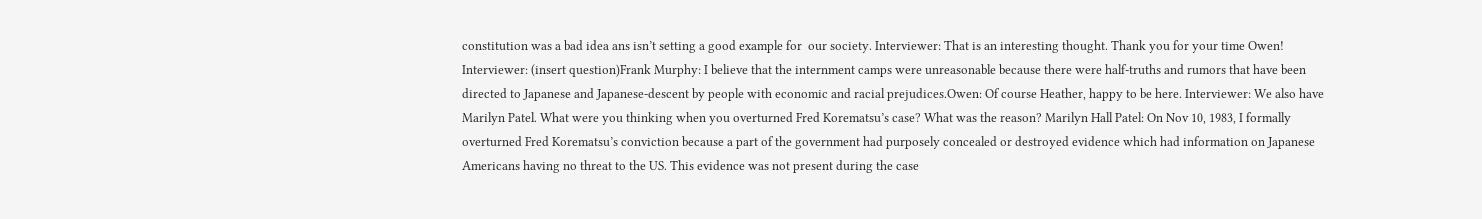constitution was a bad idea ans isn’t setting a good example for  our society. Interviewer: That is an interesting thought. Thank you for your time Owen! Interviewer: (insert question)Frank Murphy: I believe that the internment camps were unreasonable because there were half-truths and rumors that have been directed to Japanese and Japanese-descent by people with economic and racial prejudices.Owen: Of course Heather, happy to be here. Interviewer: We also have Marilyn Patel. What were you thinking when you overturned Fred Korematsu’s case? What was the reason? Marilyn Hall Patel: On Nov 10, 1983, I formally overturned Fred Korematsu’s conviction because a part of the government had purposely concealed or destroyed evidence which had information on Japanese Americans having no threat to the US. This evidence was not present during the case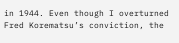in 1944. Even though I overturned Fred Korematsu’s conviction, the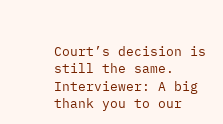Court’s decision is still the same.     Interviewer: A big thank you to our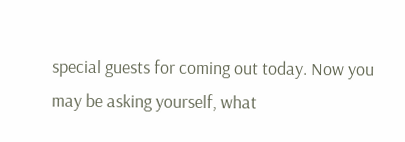special guests for coming out today. Now you may be asking yourself, what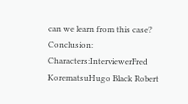can we learn from this case? Conclusion: Characters:InterviewerFred KorematsuHugo Black Robert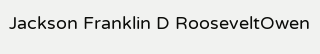Jackson Franklin D RooseveltOwen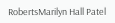RobertsMarilyn Hall Patel